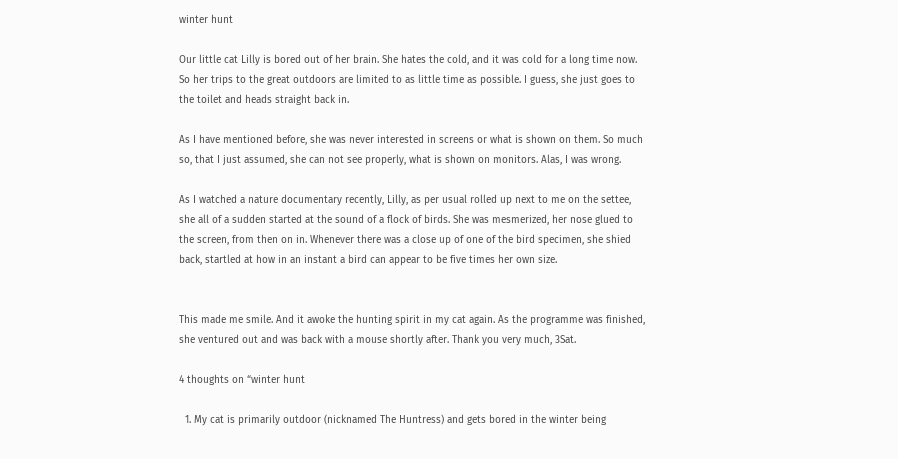winter hunt

Our little cat Lilly is bored out of her brain. She hates the cold, and it was cold for a long time now. So her trips to the great outdoors are limited to as little time as possible. I guess, she just goes to the toilet and heads straight back in.

As I have mentioned before, she was never interested in screens or what is shown on them. So much so, that I just assumed, she can not see properly, what is shown on monitors. Alas, I was wrong.

As I watched a nature documentary recently, Lilly, as per usual rolled up next to me on the settee, she all of a sudden started at the sound of a flock of birds. She was mesmerized, her nose glued to the screen, from then on in. Whenever there was a close up of one of the bird specimen, she shied back, startled at how in an instant a bird can appear to be five times her own size.


This made me smile. And it awoke the hunting spirit in my cat again. As the programme was finished, she ventured out and was back with a mouse shortly after. Thank you very much, 3Sat.

4 thoughts on “winter hunt

  1. My cat is primarily outdoor (nicknamed The Huntress) and gets bored in the winter being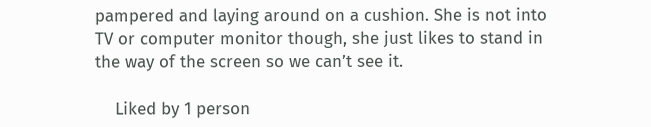pampered and laying around on a cushion. She is not into TV or computer monitor though, she just likes to stand in the way of the screen so we can’t see it.

    Liked by 1 person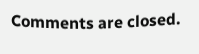Comments are closed.